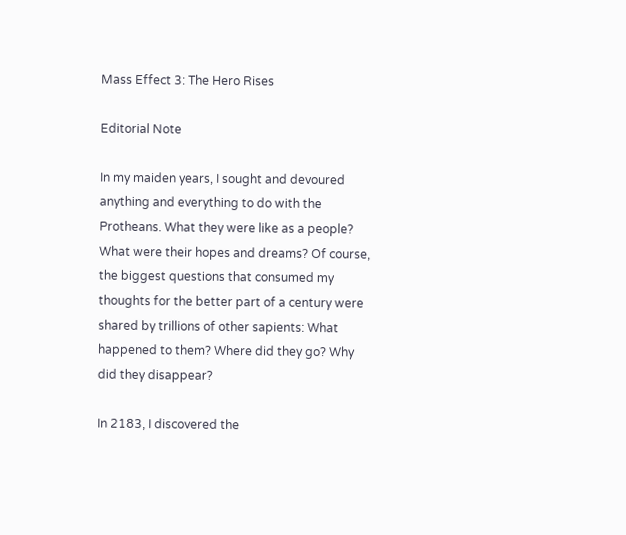Mass Effect 3: The Hero Rises

Editorial Note

In my maiden years, I sought and devoured anything and everything to do with the Protheans. What they were like as a people? What were their hopes and dreams? Of course, the biggest questions that consumed my thoughts for the better part of a century were shared by trillions of other sapients: What happened to them? Where did they go? Why did they disappear?

In 2183, I discovered the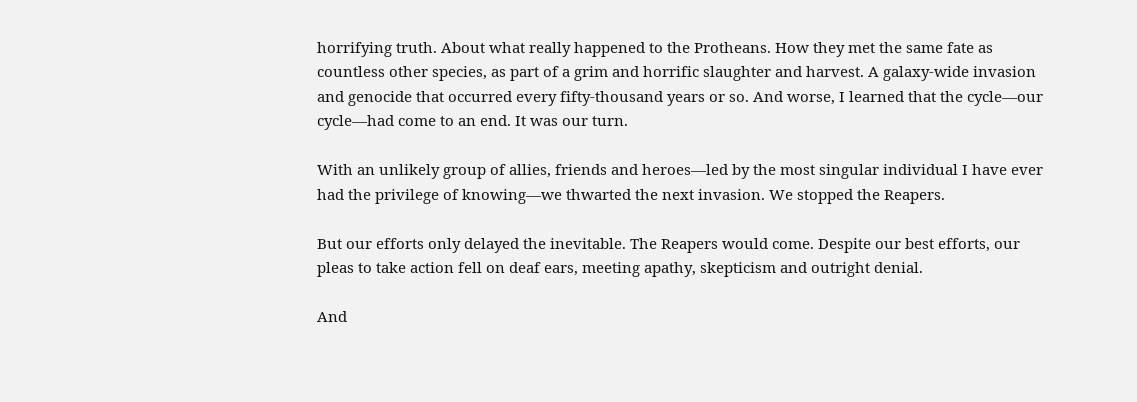horrifying truth. About what really happened to the Protheans. How they met the same fate as countless other species, as part of a grim and horrific slaughter and harvest. A galaxy-wide invasion and genocide that occurred every fifty-thousand years or so. And worse, I learned that the cycle—our cycle—had come to an end. It was our turn.

With an unlikely group of allies, friends and heroes—led by the most singular individual I have ever had the privilege of knowing—we thwarted the next invasion. We stopped the Reapers.

But our efforts only delayed the inevitable. The Reapers would come. Despite our best efforts, our pleas to take action fell on deaf ears, meeting apathy, skepticism and outright denial.

And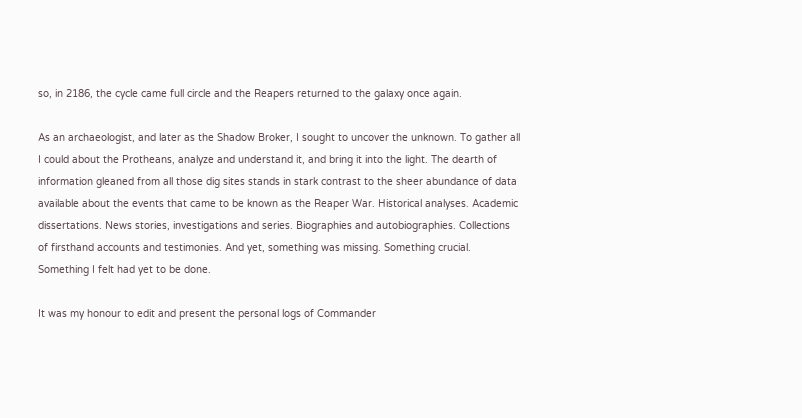so, in 2186, the cycle came full circle and the Reapers returned to the galaxy once again.

As an archaeologist, and later as the Shadow Broker, I sought to uncover the unknown. To gather all I could about the Protheans, analyze and understand it, and bring it into the light. The dearth of information gleaned from all those dig sites stands in stark contrast to the sheer abundance of data available about the events that came to be known as the Reaper War. Historical analyses. Academic dissertations. News stories, investigations and series. Biographies and autobiographies. Collections of firsthand accounts and testimonies. And yet, something was missing. Something crucial. Something I felt had yet to be done.

It was my honour to edit and present the personal logs of Commander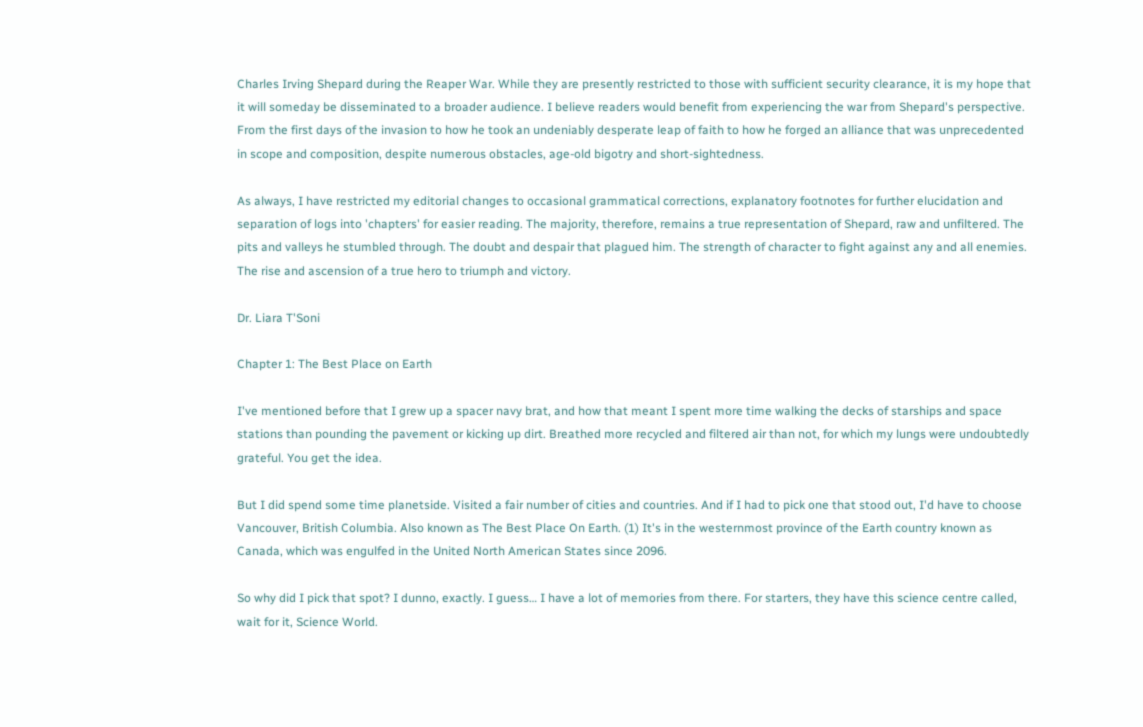Charles Irving Shepard during the Reaper War. While they are presently restricted to those with sufficient security clearance, it is my hope that it will someday be disseminated to a broader audience. I believe readers would benefit from experiencing the war from Shepard's perspective. From the first days of the invasion to how he took an undeniably desperate leap of faith to how he forged an alliance that was unprecedented in scope and composition, despite numerous obstacles, age-old bigotry and short-sightedness.

As always, I have restricted my editorial changes to occasional grammatical corrections, explanatory footnotes for further elucidation and separation of logs into 'chapters' for easier reading. The majority, therefore, remains a true representation of Shepard, raw and unfiltered. The pits and valleys he stumbled through. The doubt and despair that plagued him. The strength of character to fight against any and all enemies. The rise and ascension of a true hero to triumph and victory.

Dr. Liara T'Soni

Chapter 1: The Best Place on Earth

I've mentioned before that I grew up a spacer navy brat, and how that meant I spent more time walking the decks of starships and space stations than pounding the pavement or kicking up dirt. Breathed more recycled and filtered air than not, for which my lungs were undoubtedly grateful. You get the idea.

But I did spend some time planetside. Visited a fair number of cities and countries. And if I had to pick one that stood out, I'd have to choose Vancouver, British Columbia. Also known as The Best Place On Earth. (1) It's in the westernmost province of the Earth country known as Canada, which was engulfed in the United North American States since 2096.

So why did I pick that spot? I dunno, exactly. I guess… I have a lot of memories from there. For starters, they have this science centre called, wait for it, Science World.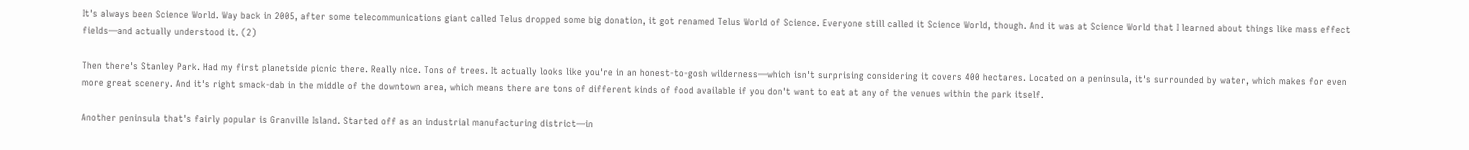It's always been Science World. Way back in 2005, after some telecommunications giant called Telus dropped some big donation, it got renamed Telus World of Science. Everyone still called it Science World, though. And it was at Science World that I learned about things like mass effect fields—and actually understood it. (2)

Then there's Stanley Park. Had my first planetside picnic there. Really nice. Tons of trees. It actually looks like you're in an honest-to-gosh wilderness—which isn't surprising considering it covers 400 hectares. Located on a peninsula, it's surrounded by water, which makes for even more great scenery. And it's right smack-dab in the middle of the downtown area, which means there are tons of different kinds of food available if you don't want to eat at any of the venues within the park itself.

Another peninsula that's fairly popular is Granville Island. Started off as an industrial manufacturing district—in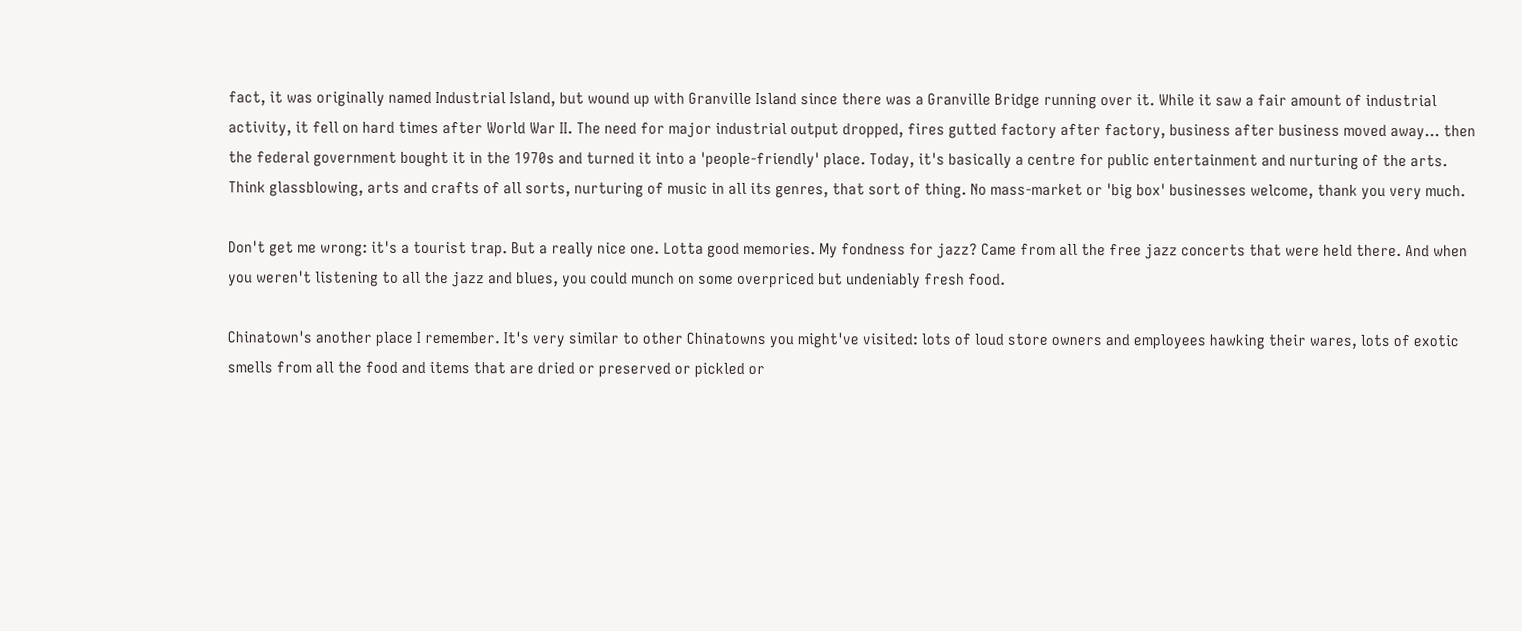fact, it was originally named Industrial Island, but wound up with Granville Island since there was a Granville Bridge running over it. While it saw a fair amount of industrial activity, it fell on hard times after World War II. The need for major industrial output dropped, fires gutted factory after factory, business after business moved away… then the federal government bought it in the 1970s and turned it into a 'people-friendly' place. Today, it's basically a centre for public entertainment and nurturing of the arts. Think glassblowing, arts and crafts of all sorts, nurturing of music in all its genres, that sort of thing. No mass-market or 'big box' businesses welcome, thank you very much.

Don't get me wrong: it's a tourist trap. But a really nice one. Lotta good memories. My fondness for jazz? Came from all the free jazz concerts that were held there. And when you weren't listening to all the jazz and blues, you could munch on some overpriced but undeniably fresh food.

Chinatown's another place I remember. It's very similar to other Chinatowns you might've visited: lots of loud store owners and employees hawking their wares, lots of exotic smells from all the food and items that are dried or preserved or pickled or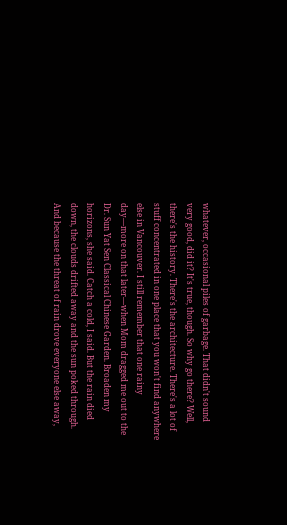whatever, occasional piles of garbage. That didn't sound very good, did it? It's true, though. So why go there? Well, there's the history. There's the architecture. There's a lot of stuff concentrated in one place that you won't find anywhere else in Vancouver. I still remember that one rainy day—more on that later—when Mom dragged me out to the Dr. Sun Yat Sen Classical Chinese Garden. Broaden my horizons, she said. Catch a cold, I said. But the rain died down, the clouds drifted away and the sun poked through. And because the threat of rain drove everyone else away,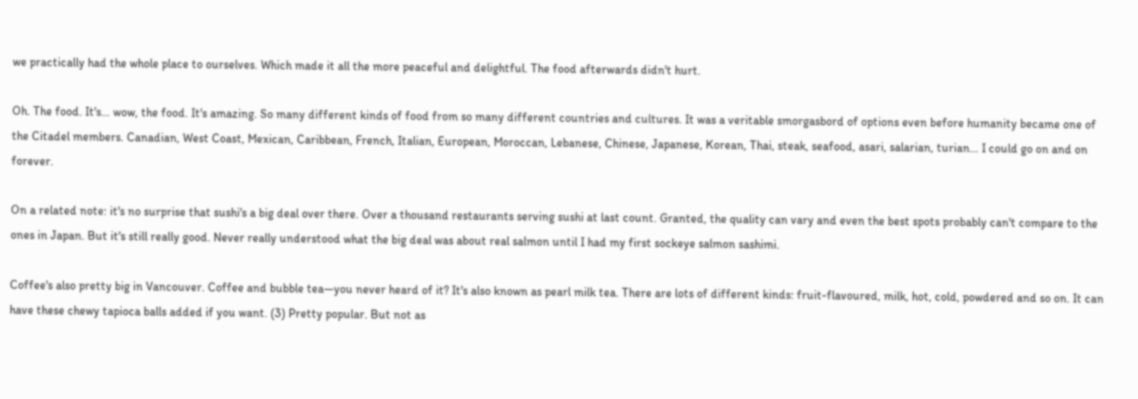we practically had the whole place to ourselves. Which made it all the more peaceful and delightful. The food afterwards didn't hurt.

Oh. The food. It's… wow, the food. It's amazing. So many different kinds of food from so many different countries and cultures. It was a veritable smorgasbord of options even before humanity became one of the Citadel members. Canadian, West Coast, Mexican, Caribbean, French, Italian, European, Moroccan, Lebanese, Chinese, Japanese, Korean, Thai, steak, seafood, asari, salarian, turian… I could go on and on forever.

On a related note: it's no surprise that sushi's a big deal over there. Over a thousand restaurants serving sushi at last count. Granted, the quality can vary and even the best spots probably can't compare to the ones in Japan. But it's still really good. Never really understood what the big deal was about real salmon until I had my first sockeye salmon sashimi.

Coffee's also pretty big in Vancouver. Coffee and bubble tea—you never heard of it? It's also known as pearl milk tea. There are lots of different kinds: fruit-flavoured, milk, hot, cold, powdered and so on. It can have these chewy tapioca balls added if you want. (3) Pretty popular. But not as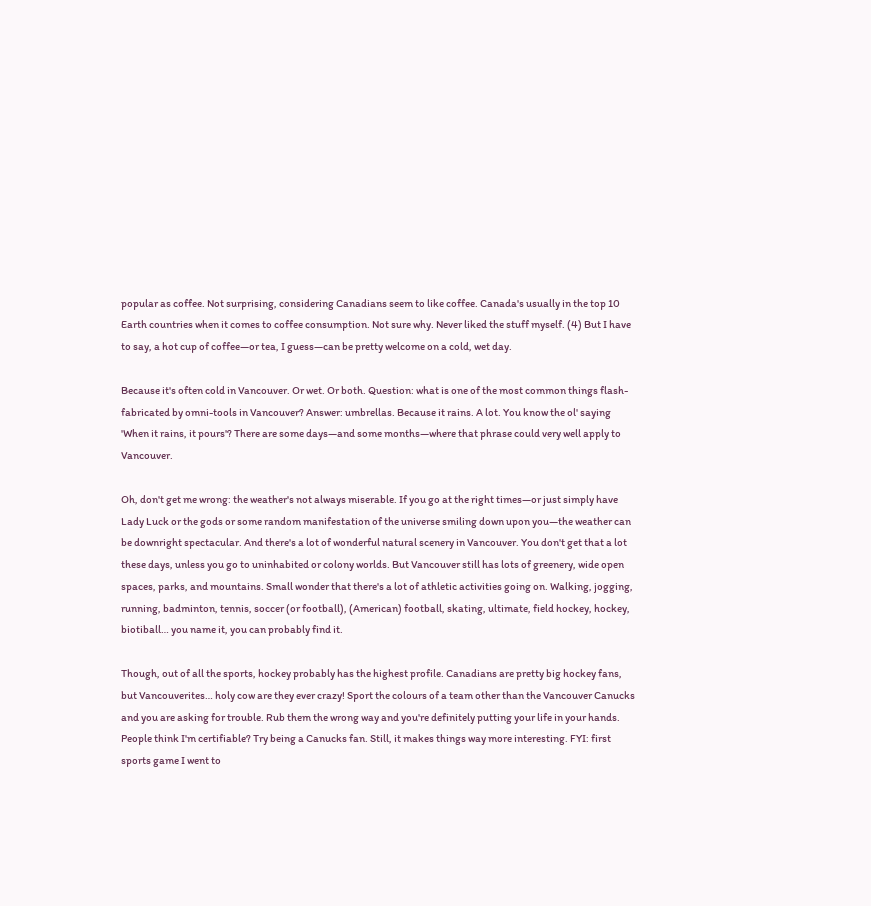popular as coffee. Not surprising, considering Canadians seem to like coffee. Canada's usually in the top 10 Earth countries when it comes to coffee consumption. Not sure why. Never liked the stuff myself. (4) But I have to say, a hot cup of coffee—or tea, I guess—can be pretty welcome on a cold, wet day.

Because it's often cold in Vancouver. Or wet. Or both. Question: what is one of the most common things flash-fabricated by omni-tools in Vancouver? Answer: umbrellas. Because it rains. A lot. You know the ol' saying 'When it rains, it pours'? There are some days—and some months—where that phrase could very well apply to Vancouver.

Oh, don't get me wrong: the weather's not always miserable. If you go at the right times—or just simply have Lady Luck or the gods or some random manifestation of the universe smiling down upon you—the weather can be downright spectacular. And there's a lot of wonderful natural scenery in Vancouver. You don't get that a lot these days, unless you go to uninhabited or colony worlds. But Vancouver still has lots of greenery, wide open spaces, parks, and mountains. Small wonder that there's a lot of athletic activities going on. Walking, jogging, running, badminton, tennis, soccer (or football), (American) football, skating, ultimate, field hockey, hockey, biotiball… you name it, you can probably find it.

Though, out of all the sports, hockey probably has the highest profile. Canadians are pretty big hockey fans, but Vancouverites… holy cow are they ever crazy! Sport the colours of a team other than the Vancouver Canucks and you are asking for trouble. Rub them the wrong way and you're definitely putting your life in your hands. People think I'm certifiable? Try being a Canucks fan. Still, it makes things way more interesting. FYI: first sports game I went to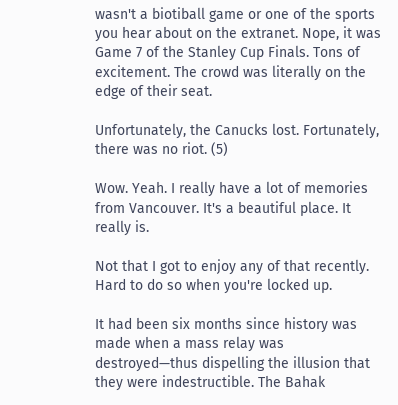wasn't a biotiball game or one of the sports you hear about on the extranet. Nope, it was Game 7 of the Stanley Cup Finals. Tons of excitement. The crowd was literally on the edge of their seat.

Unfortunately, the Canucks lost. Fortunately, there was no riot. (5)

Wow. Yeah. I really have a lot of memories from Vancouver. It's a beautiful place. It really is.

Not that I got to enjoy any of that recently. Hard to do so when you're locked up.

It had been six months since history was made when a mass relay was destroyed—thus dispelling the illusion that they were indestructible. The Bahak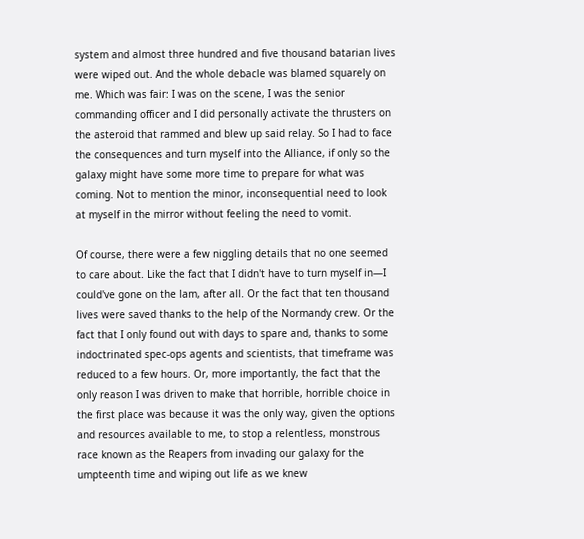system and almost three hundred and five thousand batarian lives were wiped out. And the whole debacle was blamed squarely on me. Which was fair: I was on the scene, I was the senior commanding officer and I did personally activate the thrusters on the asteroid that rammed and blew up said relay. So I had to face the consequences and turn myself into the Alliance, if only so the galaxy might have some more time to prepare for what was coming. Not to mention the minor, inconsequential need to look at myself in the mirror without feeling the need to vomit.

Of course, there were a few niggling details that no one seemed to care about. Like the fact that I didn't have to turn myself in—I could've gone on the lam, after all. Or the fact that ten thousand lives were saved thanks to the help of the Normandy crew. Or the fact that I only found out with days to spare and, thanks to some indoctrinated spec-ops agents and scientists, that timeframe was reduced to a few hours. Or, more importantly, the fact that the only reason I was driven to make that horrible, horrible choice in the first place was because it was the only way, given the options and resources available to me, to stop a relentless, monstrous race known as the Reapers from invading our galaxy for the umpteenth time and wiping out life as we knew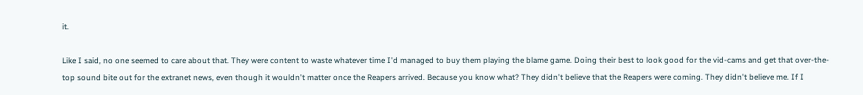it.

Like I said, no one seemed to care about that. They were content to waste whatever time I'd managed to buy them playing the blame game. Doing their best to look good for the vid-cams and get that over-the-top sound bite out for the extranet news, even though it wouldn't matter once the Reapers arrived. Because you know what? They didn't believe that the Reapers were coming. They didn't believe me. If I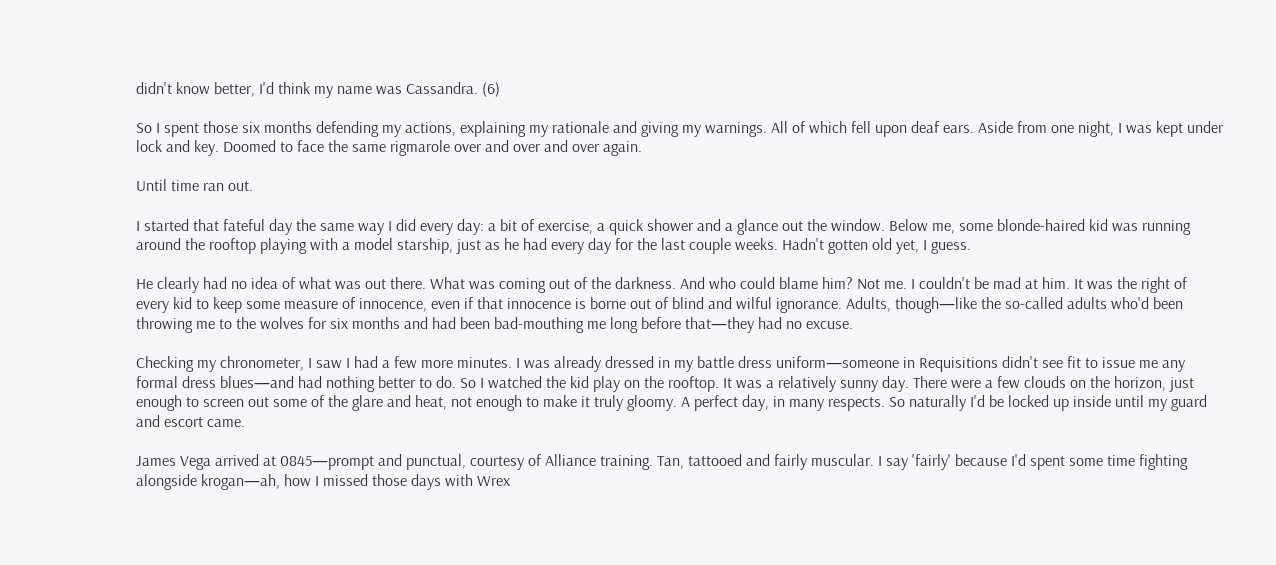didn't know better, I'd think my name was Cassandra. (6)

So I spent those six months defending my actions, explaining my rationale and giving my warnings. All of which fell upon deaf ears. Aside from one night, I was kept under lock and key. Doomed to face the same rigmarole over and over and over again.

Until time ran out.

I started that fateful day the same way I did every day: a bit of exercise, a quick shower and a glance out the window. Below me, some blonde-haired kid was running around the rooftop playing with a model starship, just as he had every day for the last couple weeks. Hadn't gotten old yet, I guess.

He clearly had no idea of what was out there. What was coming out of the darkness. And who could blame him? Not me. I couldn't be mad at him. It was the right of every kid to keep some measure of innocence, even if that innocence is borne out of blind and wilful ignorance. Adults, though—like the so-called adults who'd been throwing me to the wolves for six months and had been bad-mouthing me long before that—they had no excuse.

Checking my chronometer, I saw I had a few more minutes. I was already dressed in my battle dress uniform—someone in Requisitions didn't see fit to issue me any formal dress blues—and had nothing better to do. So I watched the kid play on the rooftop. It was a relatively sunny day. There were a few clouds on the horizon, just enough to screen out some of the glare and heat, not enough to make it truly gloomy. A perfect day, in many respects. So naturally I'd be locked up inside until my guard and escort came.

James Vega arrived at 0845—prompt and punctual, courtesy of Alliance training. Tan, tattooed and fairly muscular. I say 'fairly' because I'd spent some time fighting alongside krogan—ah, how I missed those days with Wrex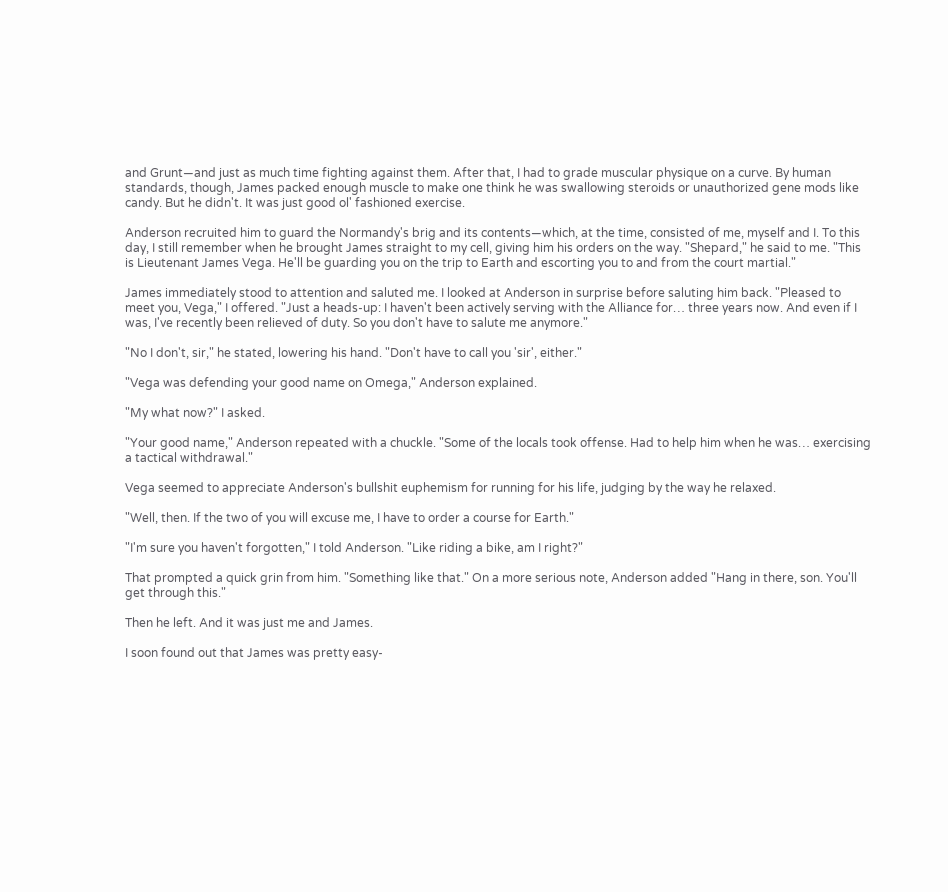and Grunt—and just as much time fighting against them. After that, I had to grade muscular physique on a curve. By human standards, though, James packed enough muscle to make one think he was swallowing steroids or unauthorized gene mods like candy. But he didn't. It was just good ol' fashioned exercise.

Anderson recruited him to guard the Normandy's brig and its contents—which, at the time, consisted of me, myself and I. To this day, I still remember when he brought James straight to my cell, giving him his orders on the way. "Shepard," he said to me. "This is Lieutenant James Vega. He'll be guarding you on the trip to Earth and escorting you to and from the court martial."

James immediately stood to attention and saluted me. I looked at Anderson in surprise before saluting him back. "Pleased to meet you, Vega," I offered. "Just a heads-up: I haven't been actively serving with the Alliance for… three years now. And even if I was, I've recently been relieved of duty. So you don't have to salute me anymore."

"No I don't, sir," he stated, lowering his hand. "Don't have to call you 'sir', either."

"Vega was defending your good name on Omega," Anderson explained.

"My what now?" I asked.

"Your good name," Anderson repeated with a chuckle. "Some of the locals took offense. Had to help him when he was… exercising a tactical withdrawal."

Vega seemed to appreciate Anderson's bullshit euphemism for running for his life, judging by the way he relaxed.

"Well, then. If the two of you will excuse me, I have to order a course for Earth."

"I'm sure you haven't forgotten," I told Anderson. "Like riding a bike, am I right?"

That prompted a quick grin from him. "Something like that." On a more serious note, Anderson added "Hang in there, son. You'll get through this."

Then he left. And it was just me and James.

I soon found out that James was pretty easy-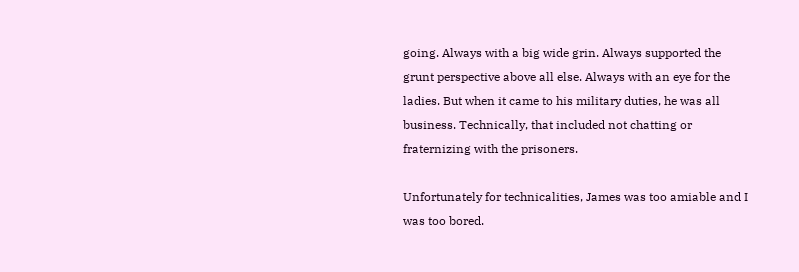going. Always with a big wide grin. Always supported the grunt perspective above all else. Always with an eye for the ladies. But when it came to his military duties, he was all business. Technically, that included not chatting or fraternizing with the prisoners.

Unfortunately for technicalities, James was too amiable and I was too bored.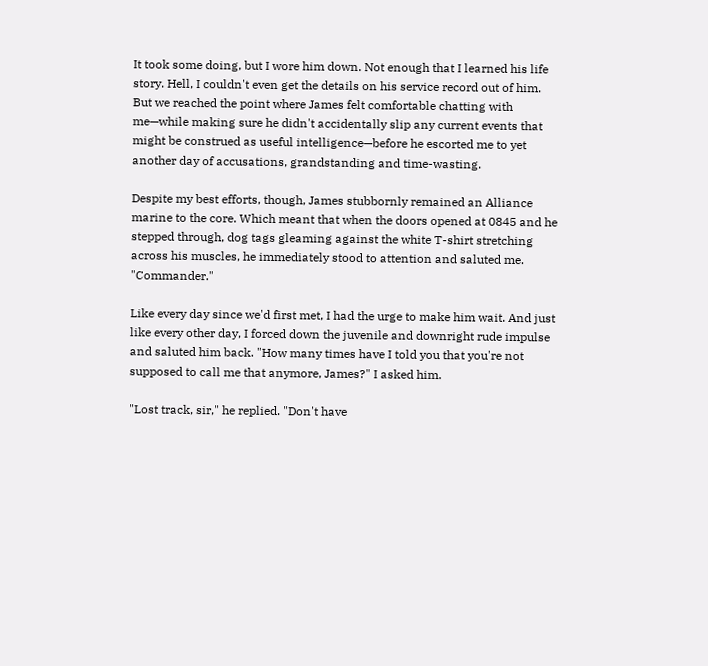It took some doing, but I wore him down. Not enough that I learned his life story. Hell, I couldn't even get the details on his service record out of him. But we reached the point where James felt comfortable chatting with me—while making sure he didn't accidentally slip any current events that might be construed as useful intelligence—before he escorted me to yet another day of accusations, grandstanding and time-wasting.

Despite my best efforts, though, James stubbornly remained an Alliance marine to the core. Which meant that when the doors opened at 0845 and he stepped through, dog tags gleaming against the white T-shirt stretching across his muscles, he immediately stood to attention and saluted me. "Commander."

Like every day since we'd first met, I had the urge to make him wait. And just like every other day, I forced down the juvenile and downright rude impulse and saluted him back. "How many times have I told you that you're not supposed to call me that anymore, James?" I asked him.

"Lost track, sir," he replied. "Don't have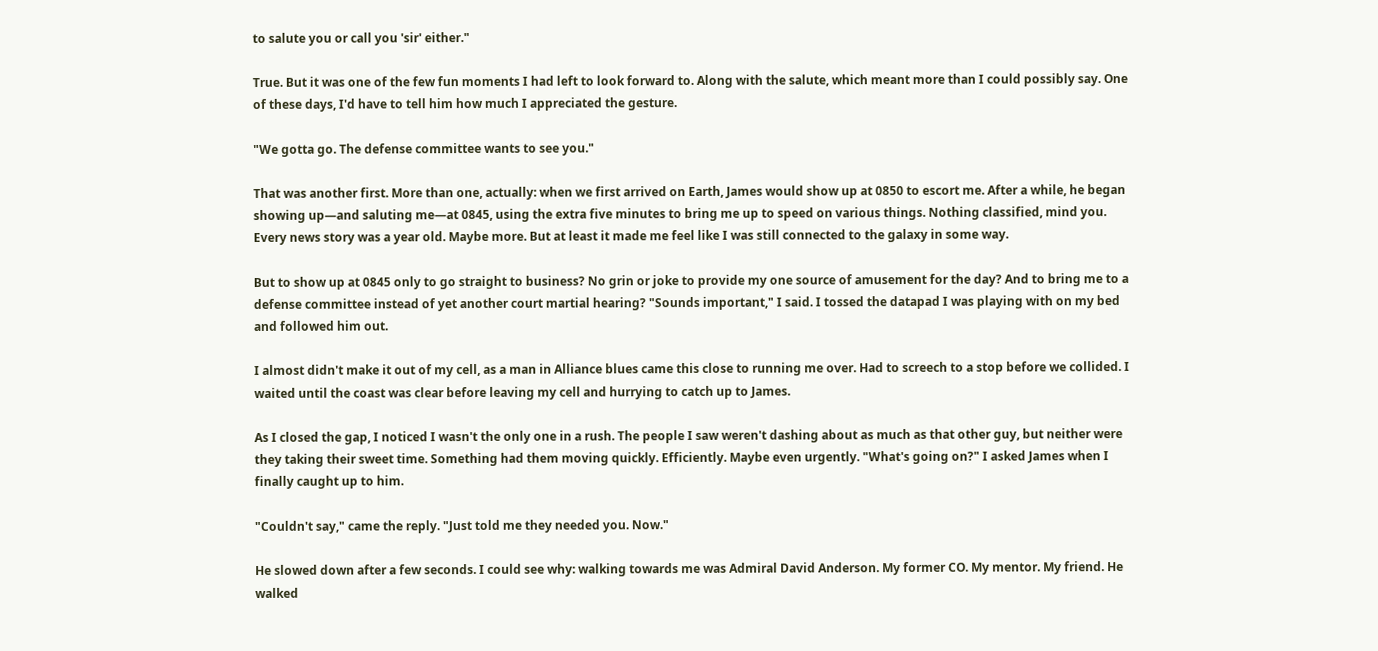to salute you or call you 'sir' either."

True. But it was one of the few fun moments I had left to look forward to. Along with the salute, which meant more than I could possibly say. One of these days, I'd have to tell him how much I appreciated the gesture.

"We gotta go. The defense committee wants to see you."

That was another first. More than one, actually: when we first arrived on Earth, James would show up at 0850 to escort me. After a while, he began showing up—and saluting me—at 0845, using the extra five minutes to bring me up to speed on various things. Nothing classified, mind you. Every news story was a year old. Maybe more. But at least it made me feel like I was still connected to the galaxy in some way.

But to show up at 0845 only to go straight to business? No grin or joke to provide my one source of amusement for the day? And to bring me to a defense committee instead of yet another court martial hearing? "Sounds important," I said. I tossed the datapad I was playing with on my bed and followed him out.

I almost didn't make it out of my cell, as a man in Alliance blues came this close to running me over. Had to screech to a stop before we collided. I waited until the coast was clear before leaving my cell and hurrying to catch up to James.

As I closed the gap, I noticed I wasn't the only one in a rush. The people I saw weren't dashing about as much as that other guy, but neither were they taking their sweet time. Something had them moving quickly. Efficiently. Maybe even urgently. "What's going on?" I asked James when I finally caught up to him.

"Couldn't say," came the reply. "Just told me they needed you. Now."

He slowed down after a few seconds. I could see why: walking towards me was Admiral David Anderson. My former CO. My mentor. My friend. He walked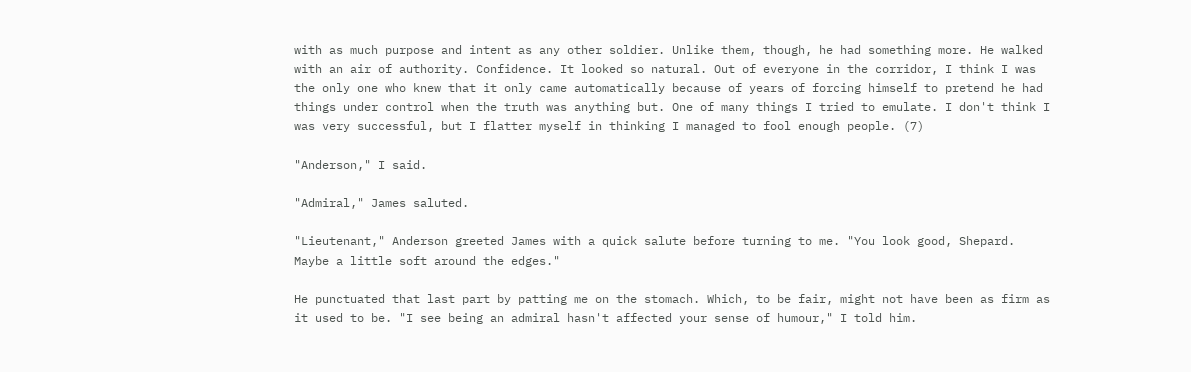with as much purpose and intent as any other soldier. Unlike them, though, he had something more. He walked with an air of authority. Confidence. It looked so natural. Out of everyone in the corridor, I think I was the only one who knew that it only came automatically because of years of forcing himself to pretend he had things under control when the truth was anything but. One of many things I tried to emulate. I don't think I was very successful, but I flatter myself in thinking I managed to fool enough people. (7)

"Anderson," I said.

"Admiral," James saluted.

"Lieutenant," Anderson greeted James with a quick salute before turning to me. "You look good, Shepard. Maybe a little soft around the edges."

He punctuated that last part by patting me on the stomach. Which, to be fair, might not have been as firm as it used to be. "I see being an admiral hasn't affected your sense of humour," I told him.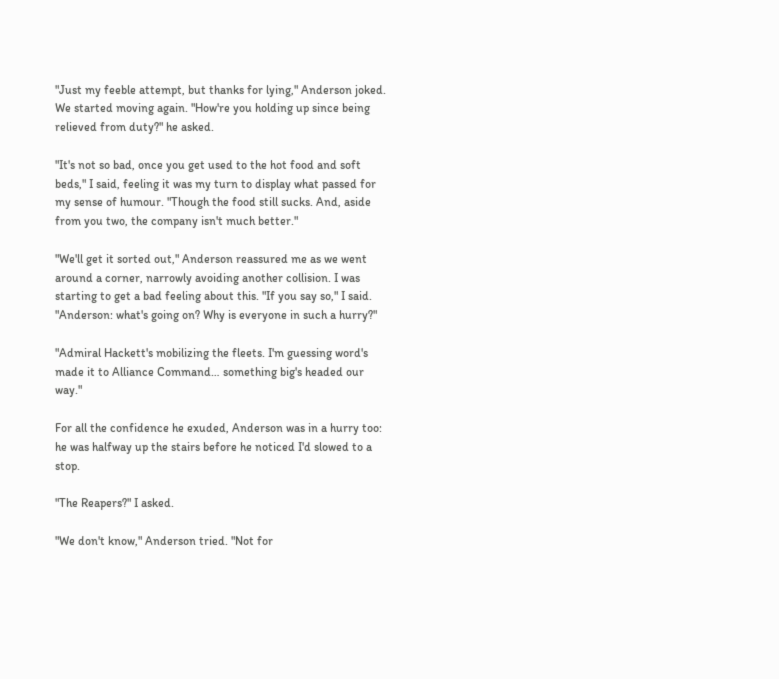"Just my feeble attempt, but thanks for lying," Anderson joked. We started moving again. "How're you holding up since being relieved from duty?" he asked.

"It's not so bad, once you get used to the hot food and soft beds," I said, feeling it was my turn to display what passed for my sense of humour. "Though the food still sucks. And, aside from you two, the company isn't much better."

"We'll get it sorted out," Anderson reassured me as we went around a corner, narrowly avoiding another collision. I was starting to get a bad feeling about this. "If you say so," I said. "Anderson: what's going on? Why is everyone in such a hurry?"

"Admiral Hackett's mobilizing the fleets. I'm guessing word's made it to Alliance Command… something big's headed our way."

For all the confidence he exuded, Anderson was in a hurry too: he was halfway up the stairs before he noticed I'd slowed to a stop.

"The Reapers?" I asked.

"We don't know," Anderson tried. "Not for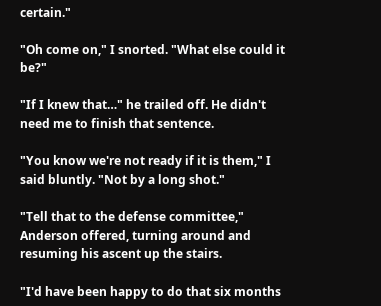certain."

"Oh come on," I snorted. "What else could it be?"

"If I knew that…" he trailed off. He didn't need me to finish that sentence.

"You know we're not ready if it is them," I said bluntly. "Not by a long shot."

"Tell that to the defense committee," Anderson offered, turning around and resuming his ascent up the stairs.

"I'd have been happy to do that six months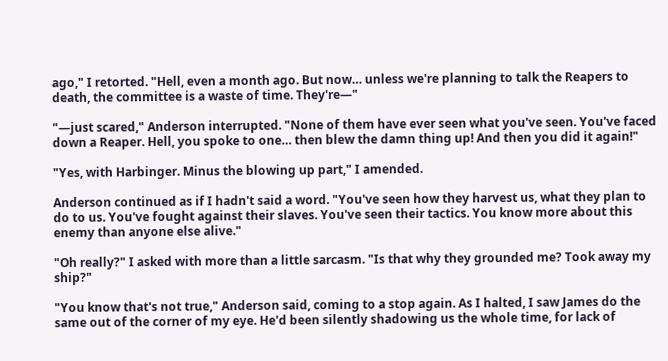ago," I retorted. "Hell, even a month ago. But now… unless we're planning to talk the Reapers to death, the committee is a waste of time. They're—"

"—just scared," Anderson interrupted. "None of them have ever seen what you've seen. You've faced down a Reaper. Hell, you spoke to one… then blew the damn thing up! And then you did it again!"

"Yes, with Harbinger. Minus the blowing up part," I amended.

Anderson continued as if I hadn't said a word. "You've seen how they harvest us, what they plan to do to us. You've fought against their slaves. You've seen their tactics. You know more about this enemy than anyone else alive."

"Oh really?" I asked with more than a little sarcasm. "Is that why they grounded me? Took away my ship?"

"You know that's not true," Anderson said, coming to a stop again. As I halted, I saw James do the same out of the corner of my eye. He'd been silently shadowing us the whole time, for lack of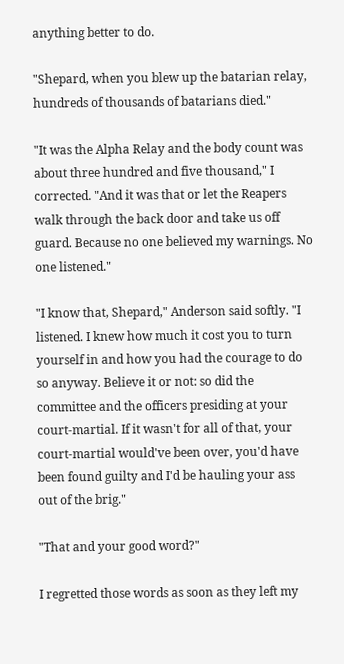anything better to do.

"Shepard, when you blew up the batarian relay, hundreds of thousands of batarians died."

"It was the Alpha Relay and the body count was about three hundred and five thousand," I corrected. "And it was that or let the Reapers walk through the back door and take us off guard. Because no one believed my warnings. No one listened."

"I know that, Shepard," Anderson said softly. "I listened. I knew how much it cost you to turn yourself in and how you had the courage to do so anyway. Believe it or not: so did the committee and the officers presiding at your court-martial. If it wasn't for all of that, your court-martial would've been over, you'd have been found guilty and I'd be hauling your ass out of the brig."

"That and your good word?"

I regretted those words as soon as they left my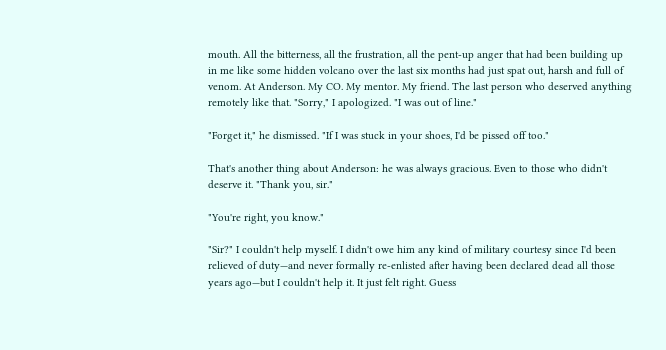mouth. All the bitterness, all the frustration, all the pent-up anger that had been building up in me like some hidden volcano over the last six months had just spat out, harsh and full of venom. At Anderson. My CO. My mentor. My friend. The last person who deserved anything remotely like that. "Sorry," I apologized. "I was out of line."

"Forget it," he dismissed. "If I was stuck in your shoes, I'd be pissed off too."

That's another thing about Anderson: he was always gracious. Even to those who didn't deserve it. "Thank you, sir."

"You're right, you know."

"Sir?" I couldn't help myself. I didn't owe him any kind of military courtesy since I'd been relieved of duty—and never formally re-enlisted after having been declared dead all those years ago—but I couldn't help it. It just felt right. Guess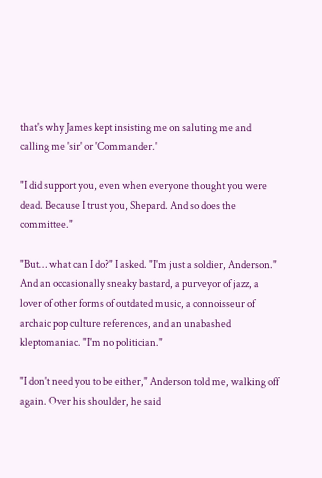that's why James kept insisting me on saluting me and calling me 'sir' or 'Commander.'

"I did support you, even when everyone thought you were dead. Because I trust you, Shepard. And so does the committee."

"But… what can I do?" I asked. "I'm just a soldier, Anderson." And an occasionally sneaky bastard, a purveyor of jazz, a lover of other forms of outdated music, a connoisseur of archaic pop culture references, and an unabashed kleptomaniac. "I'm no politician."

"I don't need you to be either," Anderson told me, walking off again. Over his shoulder, he said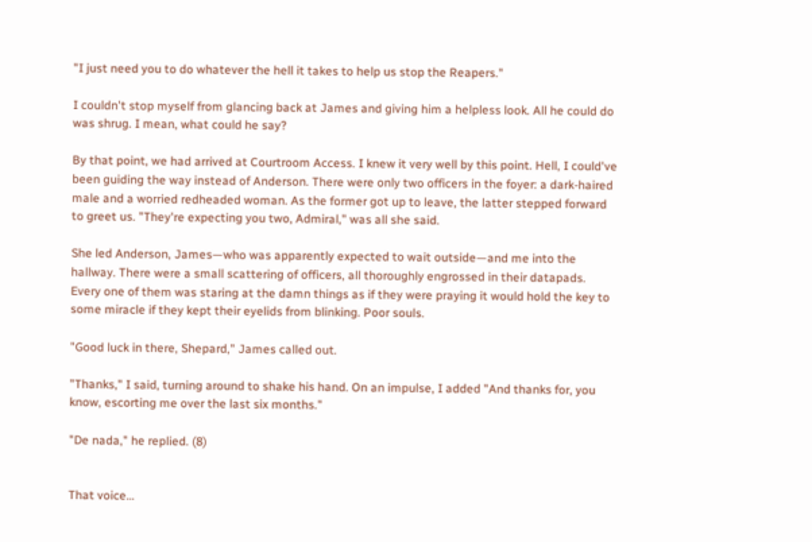"I just need you to do whatever the hell it takes to help us stop the Reapers."

I couldn't stop myself from glancing back at James and giving him a helpless look. All he could do was shrug. I mean, what could he say?

By that point, we had arrived at Courtroom Access. I knew it very well by this point. Hell, I could've been guiding the way instead of Anderson. There were only two officers in the foyer: a dark-haired male and a worried redheaded woman. As the former got up to leave, the latter stepped forward to greet us. "They're expecting you two, Admiral," was all she said.

She led Anderson, James—who was apparently expected to wait outside—and me into the hallway. There were a small scattering of officers, all thoroughly engrossed in their datapads. Every one of them was staring at the damn things as if they were praying it would hold the key to some miracle if they kept their eyelids from blinking. Poor souls.

"Good luck in there, Shepard," James called out.

"Thanks," I said, turning around to shake his hand. On an impulse, I added "And thanks for, you know, escorting me over the last six months."

"De nada," he replied. (8)


That voice…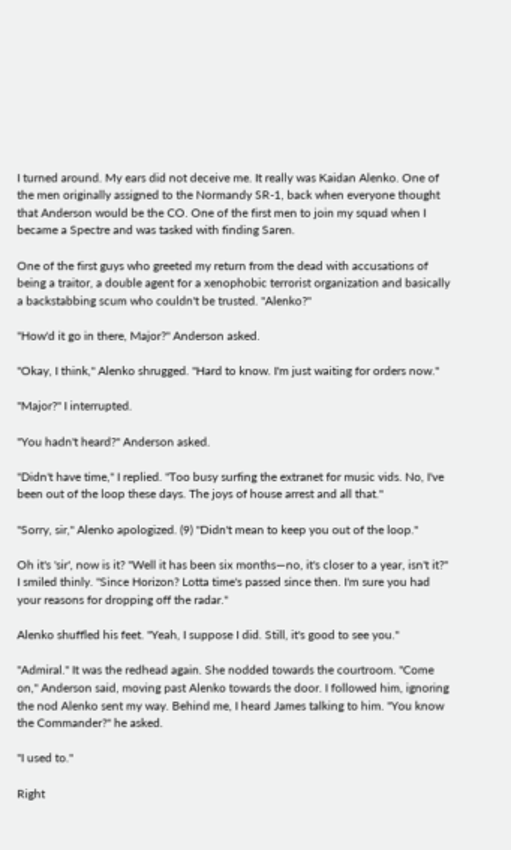I turned around. My ears did not deceive me. It really was Kaidan Alenko. One of the men originally assigned to the Normandy SR-1, back when everyone thought that Anderson would be the CO. One of the first men to join my squad when I became a Spectre and was tasked with finding Saren.

One of the first guys who greeted my return from the dead with accusations of being a traitor, a double agent for a xenophobic terrorist organization and basically a backstabbing scum who couldn't be trusted. "Alenko?"

"How'd it go in there, Major?" Anderson asked.

"Okay, I think," Alenko shrugged. "Hard to know. I'm just waiting for orders now."

"Major?" I interrupted.

"You hadn't heard?" Anderson asked.

"Didn't have time," I replied. "Too busy surfing the extranet for music vids. No, I've been out of the loop these days. The joys of house arrest and all that."

"Sorry, sir," Alenko apologized. (9) "Didn't mean to keep you out of the loop."

Oh it's 'sir', now is it? "Well it has been six months—no, it's closer to a year, isn't it?" I smiled thinly. "Since Horizon? Lotta time's passed since then. I'm sure you had your reasons for dropping off the radar."

Alenko shuffled his feet. "Yeah, I suppose I did. Still, it's good to see you."

"Admiral." It was the redhead again. She nodded towards the courtroom. "Come on," Anderson said, moving past Alenko towards the door. I followed him, ignoring the nod Alenko sent my way. Behind me, I heard James talking to him. "You know the Commander?" he asked.

"I used to."

Right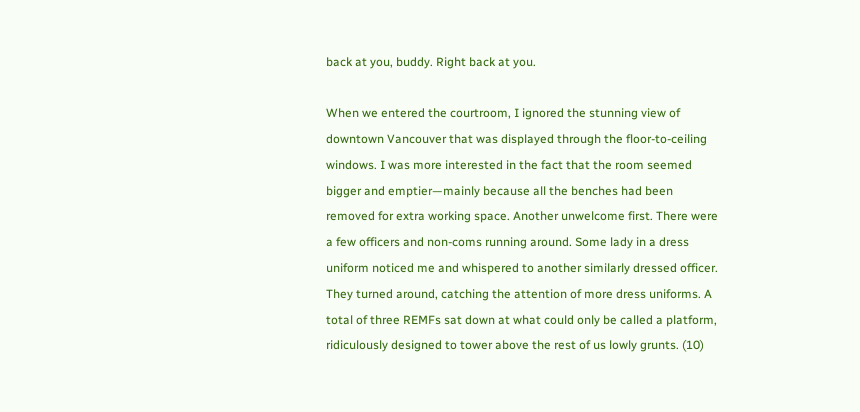back at you, buddy. Right back at you.

When we entered the courtroom, I ignored the stunning view of downtown Vancouver that was displayed through the floor-to-ceiling windows. I was more interested in the fact that the room seemed bigger and emptier—mainly because all the benches had been removed for extra working space. Another unwelcome first. There were a few officers and non-coms running around. Some lady in a dress uniform noticed me and whispered to another similarly dressed officer. They turned around, catching the attention of more dress uniforms. A total of three REMFs sat down at what could only be called a platform, ridiculously designed to tower above the rest of us lowly grunts. (10)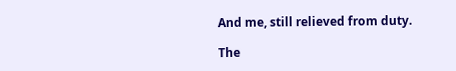And me, still relieved from duty.

The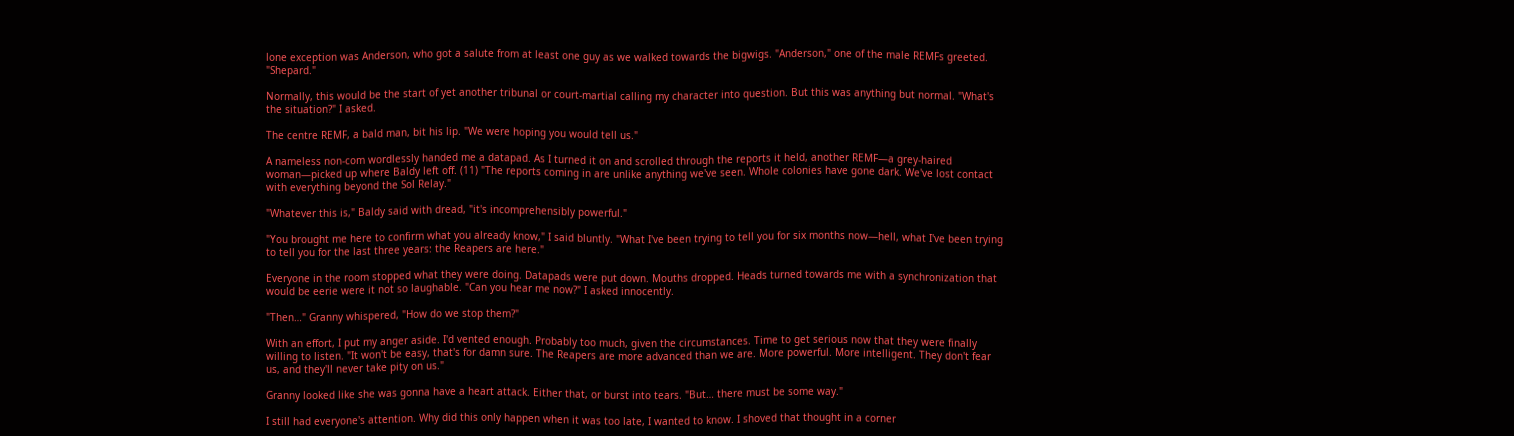lone exception was Anderson, who got a salute from at least one guy as we walked towards the bigwigs. "Anderson," one of the male REMFs greeted. "Shepard."

Normally, this would be the start of yet another tribunal or court-martial calling my character into question. But this was anything but normal. "What's the situation?" I asked.

The centre REMF, a bald man, bit his lip. "We were hoping you would tell us."

A nameless non-com wordlessly handed me a datapad. As I turned it on and scrolled through the reports it held, another REMF—a grey-haired woman—picked up where Baldy left off. (11) "The reports coming in are unlike anything we've seen. Whole colonies have gone dark. We've lost contact with everything beyond the Sol Relay."

"Whatever this is," Baldy said with dread, "it's incomprehensibly powerful."

"You brought me here to confirm what you already know," I said bluntly. "What I've been trying to tell you for six months now—hell, what I've been trying to tell you for the last three years: the Reapers are here."

Everyone in the room stopped what they were doing. Datapads were put down. Mouths dropped. Heads turned towards me with a synchronization that would be eerie were it not so laughable. "Can you hear me now?" I asked innocently.

"Then…" Granny whispered, "How do we stop them?"

With an effort, I put my anger aside. I'd vented enough. Probably too much, given the circumstances. Time to get serious now that they were finally willing to listen. "It won't be easy, that's for damn sure. The Reapers are more advanced than we are. More powerful. More intelligent. They don't fear us, and they'll never take pity on us."

Granny looked like she was gonna have a heart attack. Either that, or burst into tears. "But… there must be some way."

I still had everyone's attention. Why did this only happen when it was too late, I wanted to know. I shoved that thought in a corner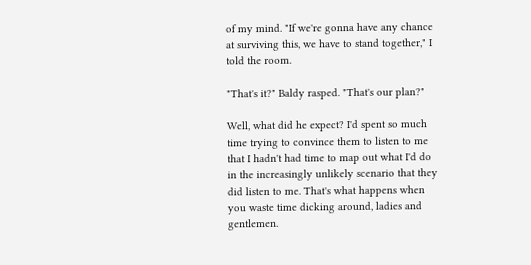of my mind. "If we're gonna have any chance at surviving this, we have to stand together," I told the room.

"That's it?" Baldy rasped. "That's our plan?"

Well, what did he expect? I'd spent so much time trying to convince them to listen to me that I hadn't had time to map out what I'd do in the increasingly unlikely scenario that they did listen to me. That's what happens when you waste time dicking around, ladies and gentlemen.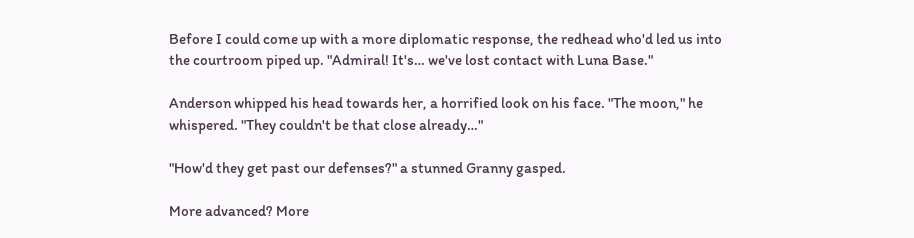Before I could come up with a more diplomatic response, the redhead who'd led us into the courtroom piped up. "Admiral! It's… we've lost contact with Luna Base."

Anderson whipped his head towards her, a horrified look on his face. "The moon," he whispered. "They couldn't be that close already…"

"How'd they get past our defenses?" a stunned Granny gasped.

More advanced? More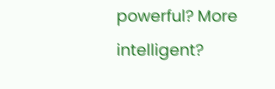powerful? More intelligent?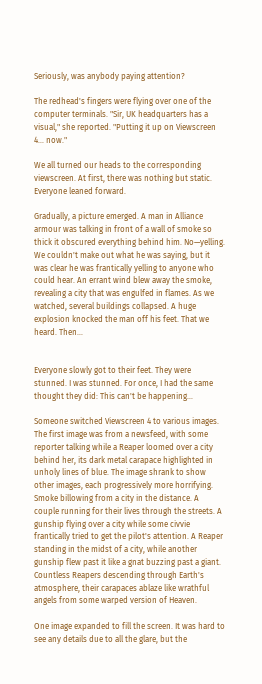Seriously, was anybody paying attention?

The redhead's fingers were flying over one of the computer terminals. "Sir, UK headquarters has a visual," she reported. "Putting it up on Viewscreen 4… now."

We all turned our heads to the corresponding viewscreen. At first, there was nothing but static. Everyone leaned forward.

Gradually, a picture emerged. A man in Alliance armour was talking in front of a wall of smoke so thick it obscured everything behind him. No—yelling. We couldn't make out what he was saying, but it was clear he was frantically yelling to anyone who could hear. An errant wind blew away the smoke, revealing a city that was engulfed in flames. As we watched, several buildings collapsed. A huge explosion knocked the man off his feet. That we heard. Then…


Everyone slowly got to their feet. They were stunned. I was stunned. For once, I had the same thought they did: This can't be happening…

Someone switched Viewscreen 4 to various images. The first image was from a newsfeed, with some reporter talking while a Reaper loomed over a city behind her, its dark metal carapace highlighted in unholy lines of blue. The image shrank to show other images, each progressively more horrifying. Smoke billowing from a city in the distance. A couple running for their lives through the streets. A gunship flying over a city while some civvie frantically tried to get the pilot's attention. A Reaper standing in the midst of a city, while another gunship flew past it like a gnat buzzing past a giant. Countless Reapers descending through Earth's atmosphere, their carapaces ablaze like wrathful angels from some warped version of Heaven.

One image expanded to fill the screen. It was hard to see any details due to all the glare, but the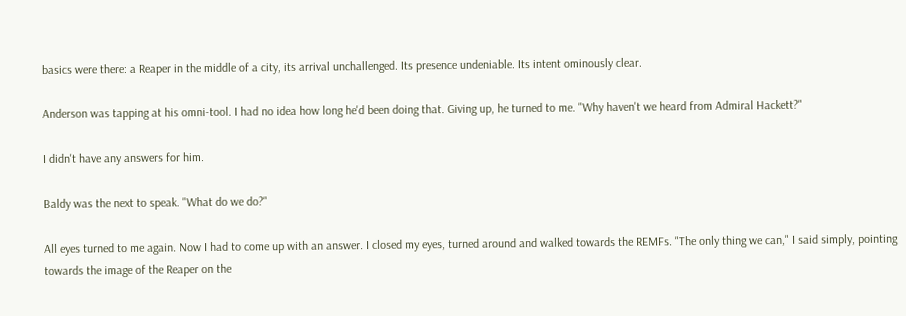basics were there: a Reaper in the middle of a city, its arrival unchallenged. Its presence undeniable. Its intent ominously clear.

Anderson was tapping at his omni-tool. I had no idea how long he'd been doing that. Giving up, he turned to me. "Why haven't we heard from Admiral Hackett?"

I didn't have any answers for him.

Baldy was the next to speak. "What do we do?"

All eyes turned to me again. Now I had to come up with an answer. I closed my eyes, turned around and walked towards the REMFs. "The only thing we can," I said simply, pointing towards the image of the Reaper on the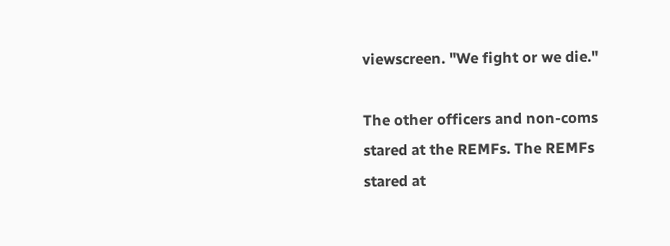viewscreen. "We fight or we die."

The other officers and non-coms stared at the REMFs. The REMFs stared at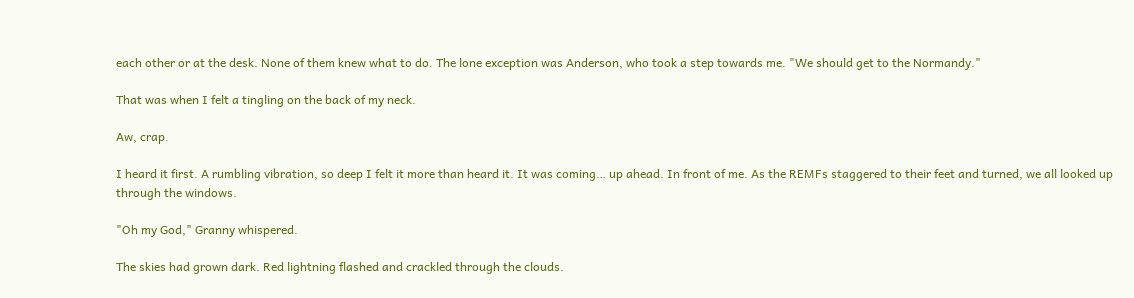each other or at the desk. None of them knew what to do. The lone exception was Anderson, who took a step towards me. "We should get to the Normandy."

That was when I felt a tingling on the back of my neck.

Aw, crap.

I heard it first. A rumbling vibration, so deep I felt it more than heard it. It was coming… up ahead. In front of me. As the REMFs staggered to their feet and turned, we all looked up through the windows.

"Oh my God," Granny whispered.

The skies had grown dark. Red lightning flashed and crackled through the clouds.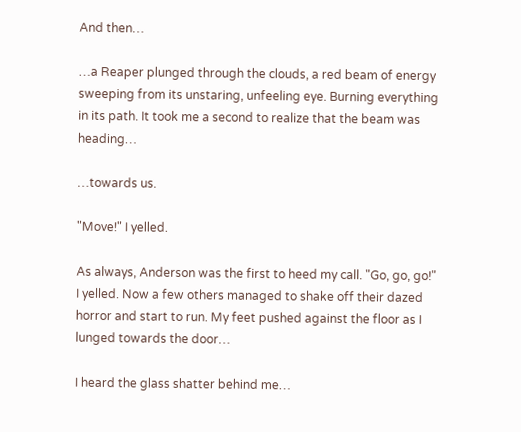And then…

…a Reaper plunged through the clouds, a red beam of energy sweeping from its unstaring, unfeeling eye. Burning everything in its path. It took me a second to realize that the beam was heading…

…towards us.

"Move!" I yelled.

As always, Anderson was the first to heed my call. "Go, go, go!" I yelled. Now a few others managed to shake off their dazed horror and start to run. My feet pushed against the floor as I lunged towards the door…

I heard the glass shatter behind me…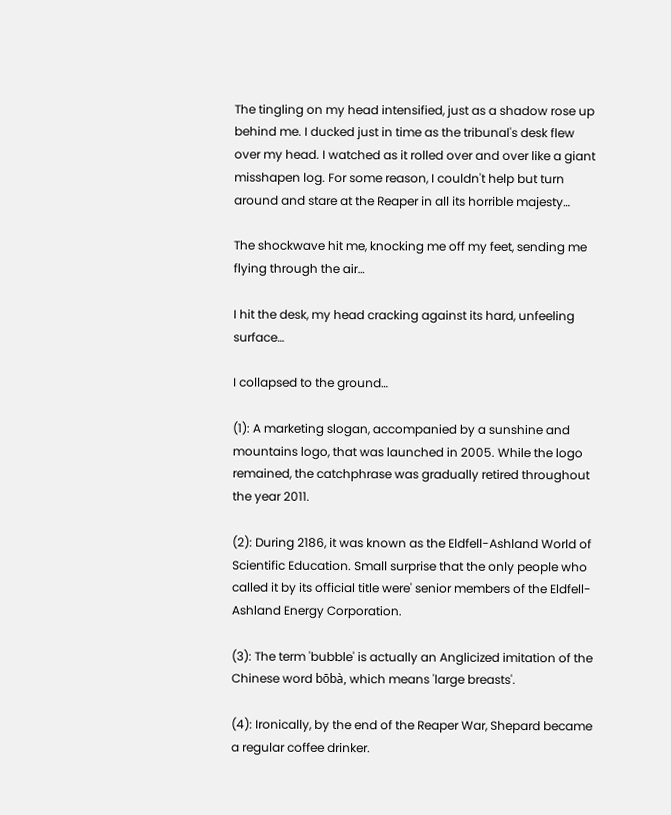The tingling on my head intensified, just as a shadow rose up behind me. I ducked just in time as the tribunal's desk flew over my head. I watched as it rolled over and over like a giant misshapen log. For some reason, I couldn't help but turn around and stare at the Reaper in all its horrible majesty…

The shockwave hit me, knocking me off my feet, sending me flying through the air…

I hit the desk, my head cracking against its hard, unfeeling surface…

I collapsed to the ground…

(1): A marketing slogan, accompanied by a sunshine and mountains logo, that was launched in 2005. While the logo remained, the catchphrase was gradually retired throughout the year 2011.

(2): During 2186, it was known as the Eldfell-Ashland World of Scientific Education. Small surprise that the only people who called it by its official title were' senior members of the Eldfell-Ashland Energy Corporation.

(3): The term 'bubble' is actually an Anglicized imitation of the Chinese word bōbà, which means 'large breasts'.

(4): Ironically, by the end of the Reaper War, Shepard became a regular coffee drinker.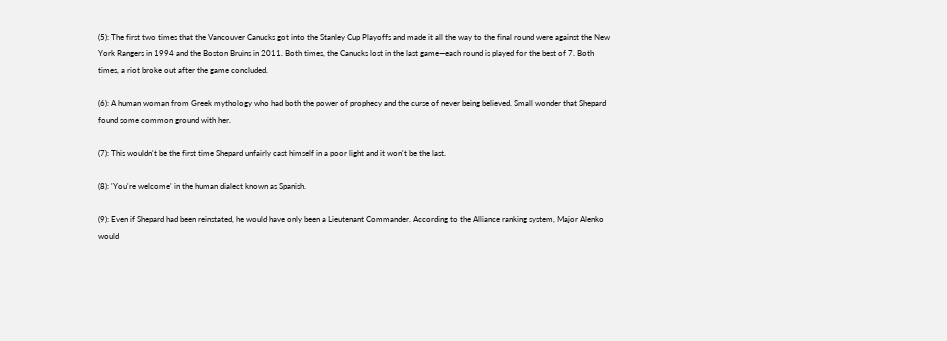(5): The first two times that the Vancouver Canucks got into the Stanley Cup Playoffs and made it all the way to the final round were against the New York Rangers in 1994 and the Boston Bruins in 2011. Both times, the Canucks lost in the last game—each round is played for the best of 7. Both times, a riot broke out after the game concluded.

(6): A human woman from Greek mythology who had both the power of prophecy and the curse of never being believed. Small wonder that Shepard found some common ground with her.

(7): This wouldn't be the first time Shepard unfairly cast himself in a poor light and it won't be the last.

(8): 'You're welcome' in the human dialect known as Spanish.

(9): Even if Shepard had been reinstated, he would have only been a Lieutenant Commander. According to the Alliance ranking system, Major Alenko would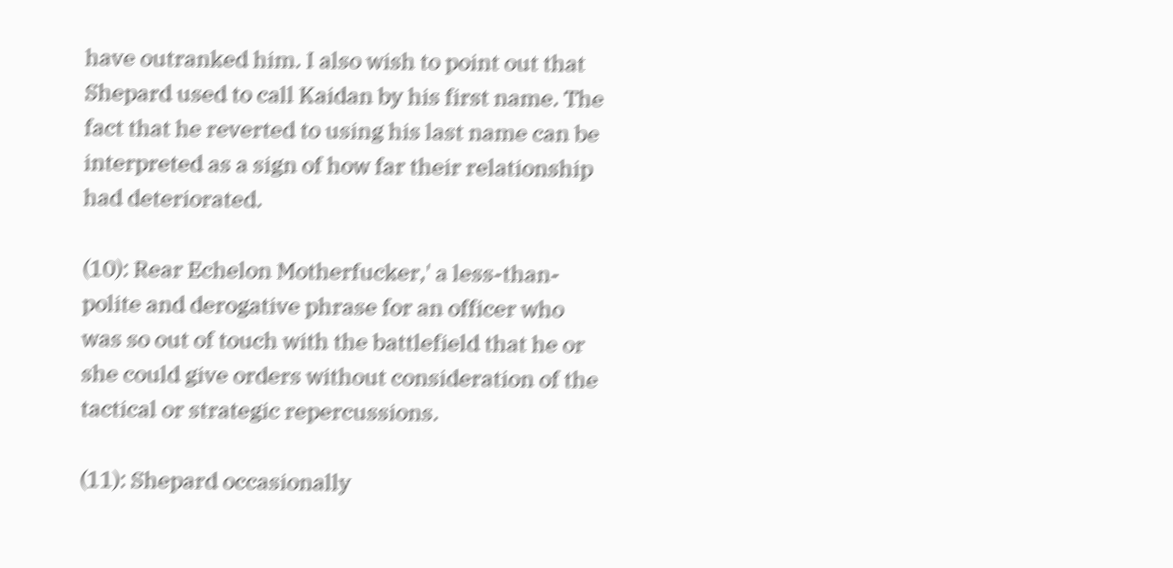have outranked him. I also wish to point out that Shepard used to call Kaidan by his first name. The fact that he reverted to using his last name can be interpreted as a sign of how far their relationship had deteriorated.

(10): Rear Echelon Motherfucker,' a less-than-polite and derogative phrase for an officer who was so out of touch with the battlefield that he or she could give orders without consideration of the tactical or strategic repercussions.

(11): Shepard occasionally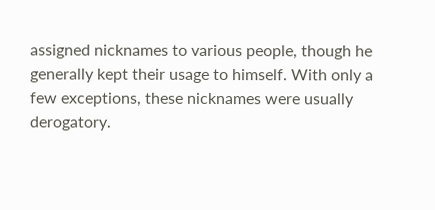assigned nicknames to various people, though he generally kept their usage to himself. With only a few exceptions, these nicknames were usually derogatory.